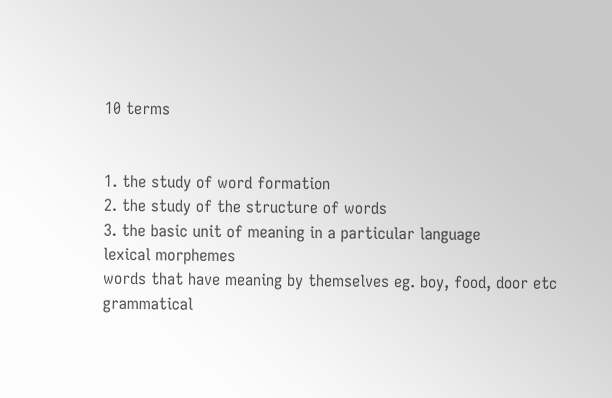10 terms


1. the study of word formation
2. the study of the structure of words
3. the basic unit of meaning in a particular language
lexical morphemes
words that have meaning by themselves eg. boy, food, door etc
grammatical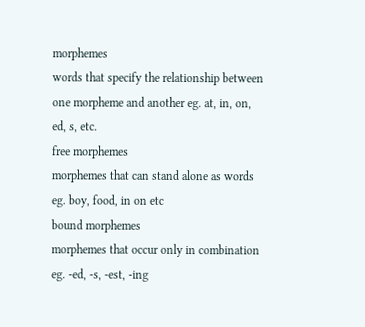morphemes
words that specify the relationship between one morpheme and another eg. at, in, on, ed, s, etc.
free morphemes
morphemes that can stand alone as words eg. boy, food, in on etc
bound morphemes
morphemes that occur only in combination eg. -ed, -s, -est, -ing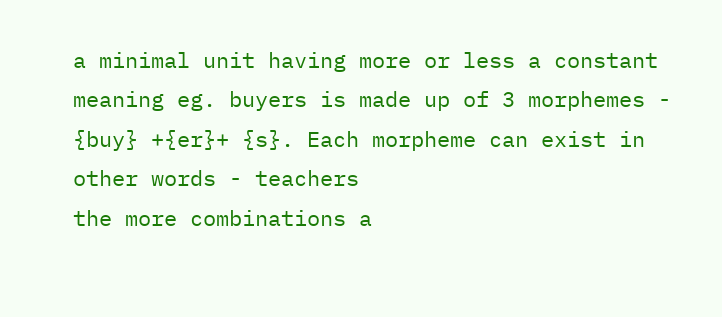a minimal unit having more or less a constant meaning eg. buyers is made up of 3 morphemes - {buy} +{er}+ {s}. Each morpheme can exist in other words - teachers
the more combinations a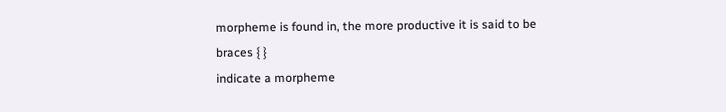morpheme is found in, the more productive it is said to be
braces { }
indicate a morpheme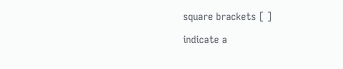square brackets [ ]
indicate a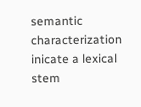semantic characterization
inicate a lexical stem